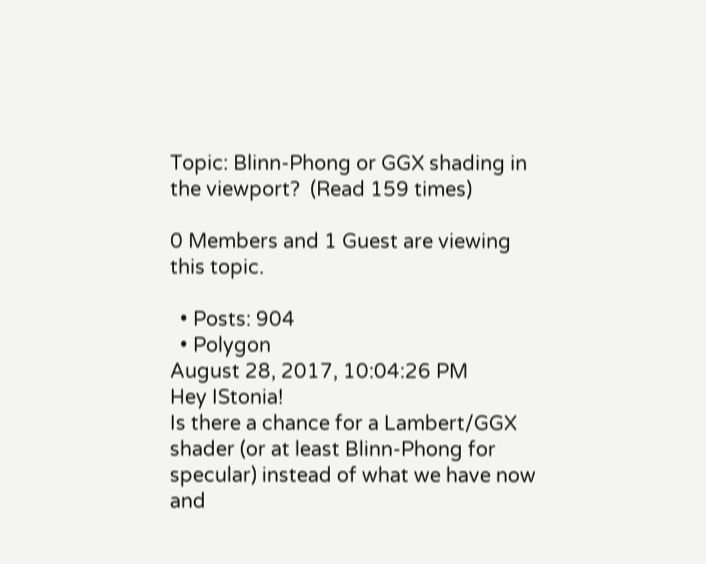Topic: Blinn-Phong or GGX shading in the viewport?  (Read 159 times)

0 Members and 1 Guest are viewing this topic.

  • Posts: 904
  • Polygon
August 28, 2017, 10:04:26 PM
Hey IStonia!
Is there a chance for a Lambert/GGX shader (or at least Blinn-Phong for specular) instead of what we have now and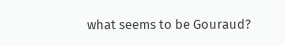what seems to be Gouraud?